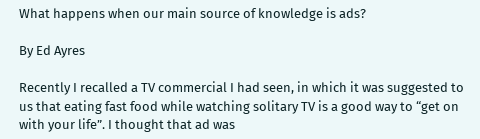What happens when our main source of knowledge is ads?

By Ed Ayres

Recently I recalled a TV commercial I had seen, in which it was suggested to us that eating fast food while watching solitary TV is a good way to “get on with your life”. I thought that ad was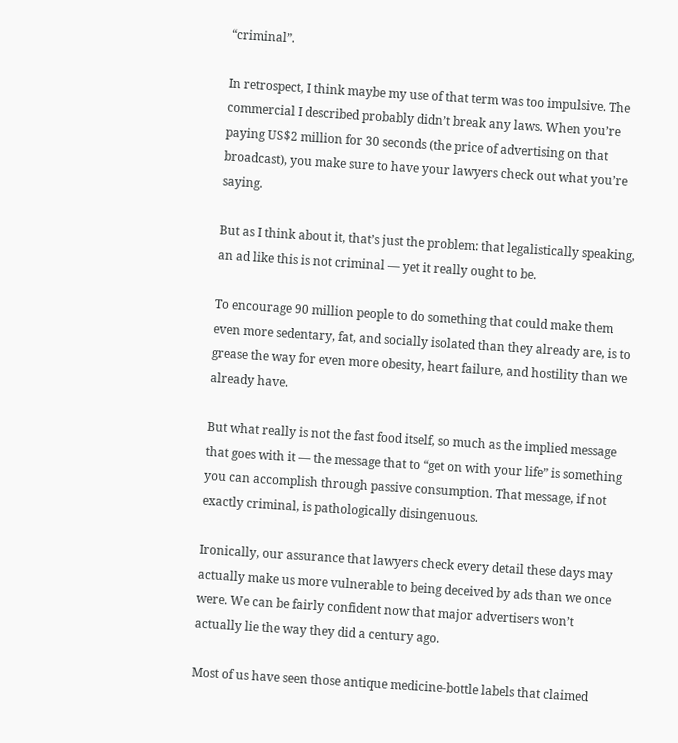“criminal”.

In retrospect, I think maybe my use of that term was too impulsive. The commercial I described probably didn’t break any laws. When you’re paying US$2 million for 30 seconds (the price of advertising on that broadcast), you make sure to have your lawyers check out what you’re saying.

But as I think about it, that’s just the problem: that legalistically speaking, an ad like this is not criminal — yet it really ought to be.

To encourage 90 million people to do something that could make them even more sedentary, fat, and socially isolated than they already are, is to grease the way for even more obesity, heart failure, and hostility than we already have.

But what really is not the fast food itself, so much as the implied message that goes with it — the message that to “get on with your life” is something you can accomplish through passive consumption. That message, if not exactly criminal, is pathologically disingenuous.

Ironically, our assurance that lawyers check every detail these days may actually make us more vulnerable to being deceived by ads than we once were. We can be fairly confident now that major advertisers won’t actually lie the way they did a century ago.

Most of us have seen those antique medicine-bottle labels that claimed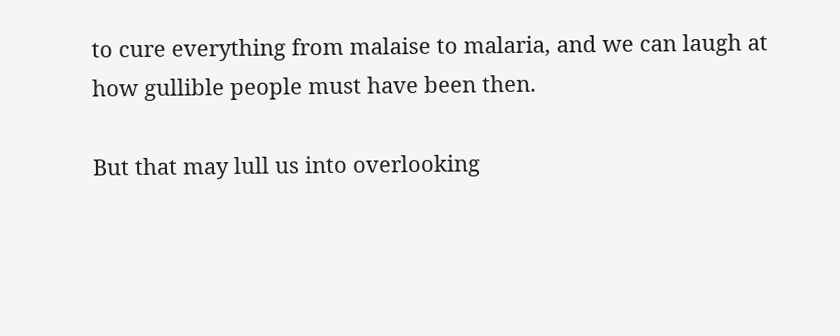to cure everything from malaise to malaria, and we can laugh at how gullible people must have been then.

But that may lull us into overlooking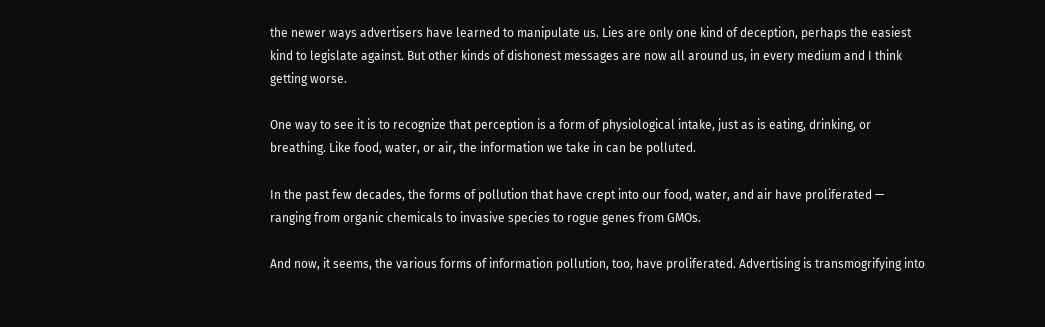the newer ways advertisers have learned to manipulate us. Lies are only one kind of deception, perhaps the easiest kind to legislate against. But other kinds of dishonest messages are now all around us, in every medium and I think getting worse.

One way to see it is to recognize that perception is a form of physiological intake, just as is eating, drinking, or breathing. Like food, water, or air, the information we take in can be polluted.

In the past few decades, the forms of pollution that have crept into our food, water, and air have proliferated — ranging from organic chemicals to invasive species to rogue genes from GMOs.

And now, it seems, the various forms of information pollution, too, have proliferated. Advertising is transmogrifying into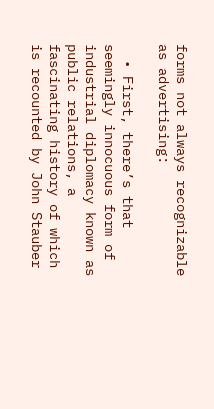forms not always recognizable as advertising:

  • First, there’s that seemingly innocuous form of industrial diplomacy known as public relations, a fascinating history of which is recounted by John Stauber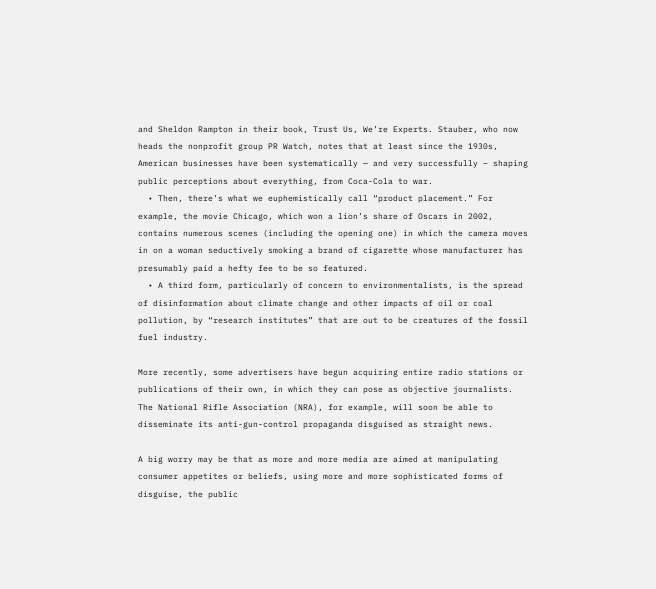and Sheldon Rampton in their book, Trust Us, We’re Experts. Stauber, who now heads the nonprofit group PR Watch, notes that at least since the 1930s, American businesses have been systematically — and very successfully – shaping public perceptions about everything, from Coca-Cola to war.
  • Then, there’s what we euphemistically call “product placement.” For example, the movie Chicago, which won a lion’s share of Oscars in 2002, contains numerous scenes (including the opening one) in which the camera moves in on a woman seductively smoking a brand of cigarette whose manufacturer has presumably paid a hefty fee to be so featured.
  • A third form, particularly of concern to environmentalists, is the spread of disinformation about climate change and other impacts of oil or coal pollution, by “research institutes” that are out to be creatures of the fossil fuel industry.

More recently, some advertisers have begun acquiring entire radio stations or publications of their own, in which they can pose as objective journalists. The National Rifle Association (NRA), for example, will soon be able to disseminate its anti-gun-control propaganda disguised as straight news.

A big worry may be that as more and more media are aimed at manipulating consumer appetites or beliefs, using more and more sophisticated forms of disguise, the public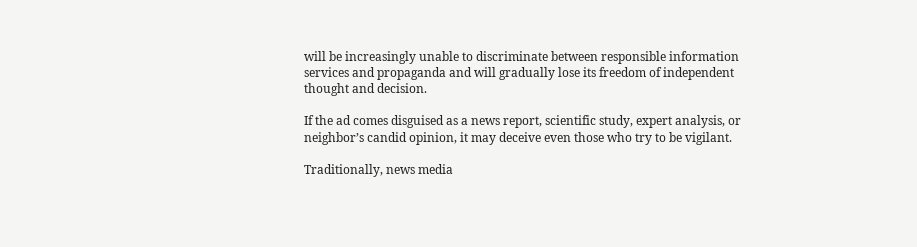will be increasingly unable to discriminate between responsible information services and propaganda and will gradually lose its freedom of independent thought and decision.

If the ad comes disguised as a news report, scientific study, expert analysis, or neighbor’s candid opinion, it may deceive even those who try to be vigilant.

Traditionally, news media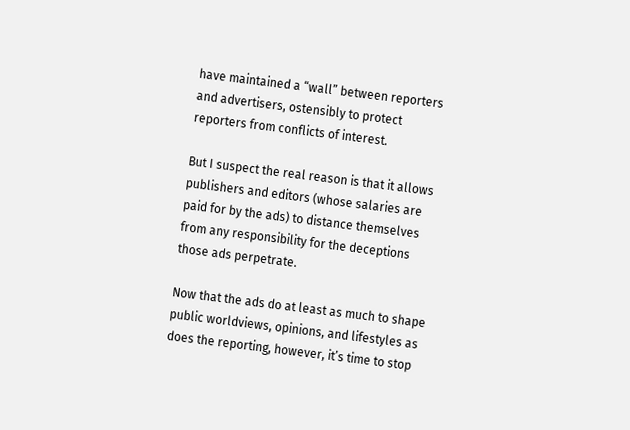have maintained a “wall” between reporters and advertisers, ostensibly to protect reporters from conflicts of interest.

But I suspect the real reason is that it allows publishers and editors (whose salaries are paid for by the ads) to distance themselves from any responsibility for the deceptions those ads perpetrate.

Now that the ads do at least as much to shape public worldviews, opinions, and lifestyles as does the reporting, however, it’s time to stop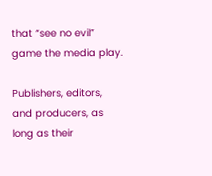that “see no evil” game the media play.

Publishers, editors, and producers, as long as their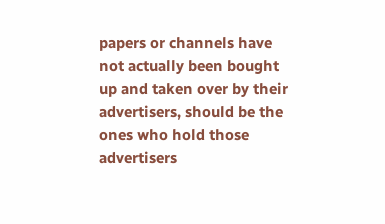papers or channels have not actually been bought up and taken over by their advertisers, should be the ones who hold those advertisers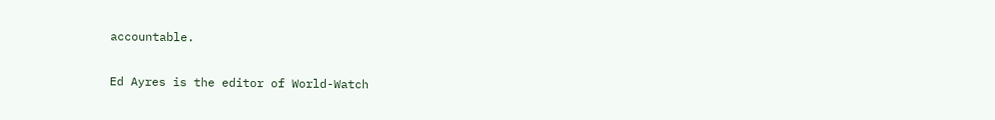accountable.

Ed Ayres is the editor of World-Watch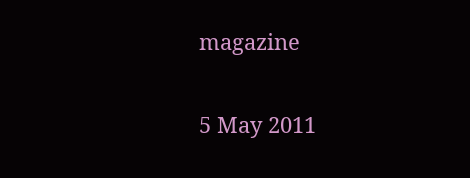magazine

5 May 2011